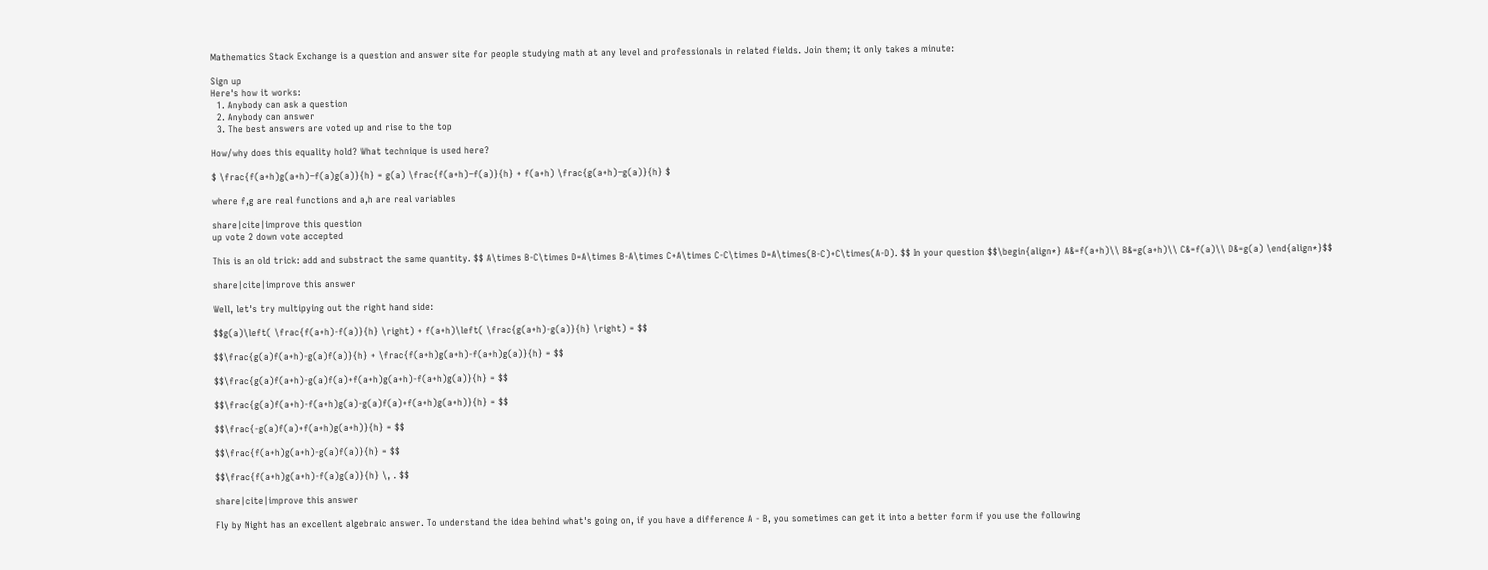Mathematics Stack Exchange is a question and answer site for people studying math at any level and professionals in related fields. Join them; it only takes a minute:

Sign up
Here's how it works:
  1. Anybody can ask a question
  2. Anybody can answer
  3. The best answers are voted up and rise to the top

How/why does this equality hold? What technique is used here?

$ \frac{f(a+h)g(a+h)−f(a)g(a)}{h} = g(a) \frac{f(a+h)−f(a)}{h} + f(a+h) \frac{g(a+h)−g(a)}{h} $

where f,g are real functions and a,h are real variables

share|cite|improve this question
up vote 2 down vote accepted

This is an old trick: add and substract the same quantity. $$ A\times B-C\times D=A\times B-A\times C+A\times C-C\times D=A\times(B-C)+C\times(A-D). $$ In your question $$\begin{align*} A&=f(a+h)\\ B&=g(a+h)\\ C&=f(a)\\ D&=g(a) \end{align*}$$

share|cite|improve this answer

Well, let's try multipying out the right hand side:

$$g(a)\left( \frac{f(a+h)-f(a)}{h} \right) + f(a+h)\left( \frac{g(a+h)-g(a)}{h} \right) = $$

$$\frac{g(a)f(a+h)-g(a)f(a)}{h} + \frac{f(a+h)g(a+h)-f(a+h)g(a)}{h} = $$

$$\frac{g(a)f(a+h)-g(a)f(a)+f(a+h)g(a+h)-f(a+h)g(a)}{h} = $$

$$\frac{g(a)f(a+h)-f(a+h)g(a)-g(a)f(a)+f(a+h)g(a+h)}{h} = $$

$$\frac{-g(a)f(a)+f(a+h)g(a+h)}{h} = $$

$$\frac{f(a+h)g(a+h)-g(a)f(a)}{h} = $$

$$\frac{f(a+h)g(a+h)-f(a)g(a)}{h} \, . $$

share|cite|improve this answer

Fly by Night has an excellent algebraic answer. To understand the idea behind what's going on, if you have a difference A - B, you sometimes can get it into a better form if you use the following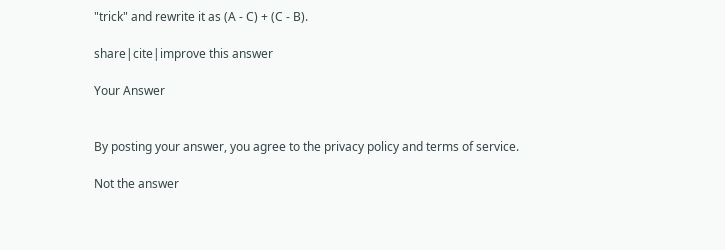"trick" and rewrite it as (A - C) + (C - B).

share|cite|improve this answer

Your Answer


By posting your answer, you agree to the privacy policy and terms of service.

Not the answer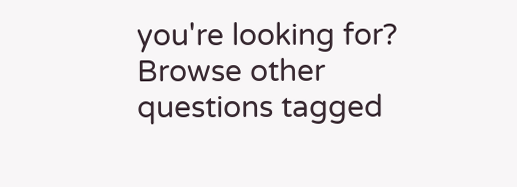you're looking for? Browse other questions tagged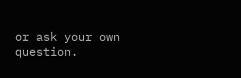or ask your own question.